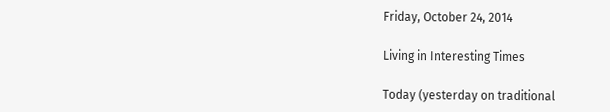Friday, October 24, 2014

Living in Interesting Times

Today (yesterday on traditional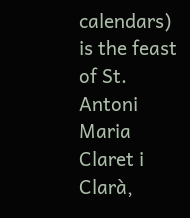calendars) is the feast of St. Antoni Maria Claret i Clarà,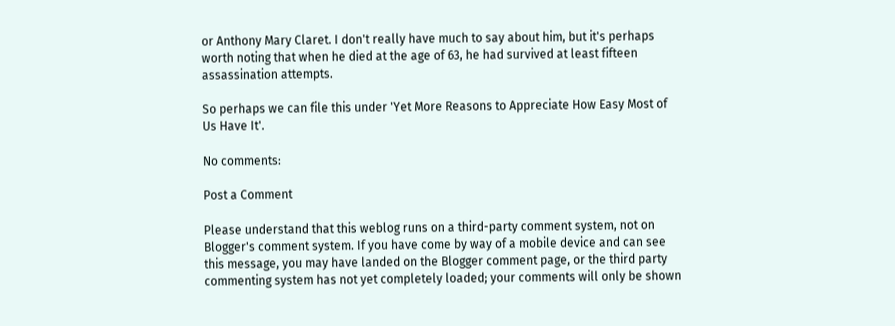or Anthony Mary Claret. I don't really have much to say about him, but it's perhaps worth noting that when he died at the age of 63, he had survived at least fifteen assassination attempts.

So perhaps we can file this under 'Yet More Reasons to Appreciate How Easy Most of Us Have It'.

No comments:

Post a Comment

Please understand that this weblog runs on a third-party comment system, not on Blogger's comment system. If you have come by way of a mobile device and can see this message, you may have landed on the Blogger comment page, or the third party commenting system has not yet completely loaded; your comments will only be shown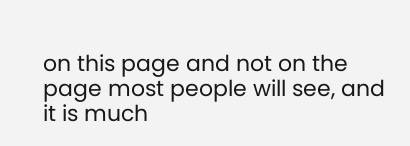on this page and not on the page most people will see, and it is much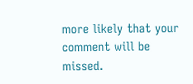more likely that your comment will be missed.